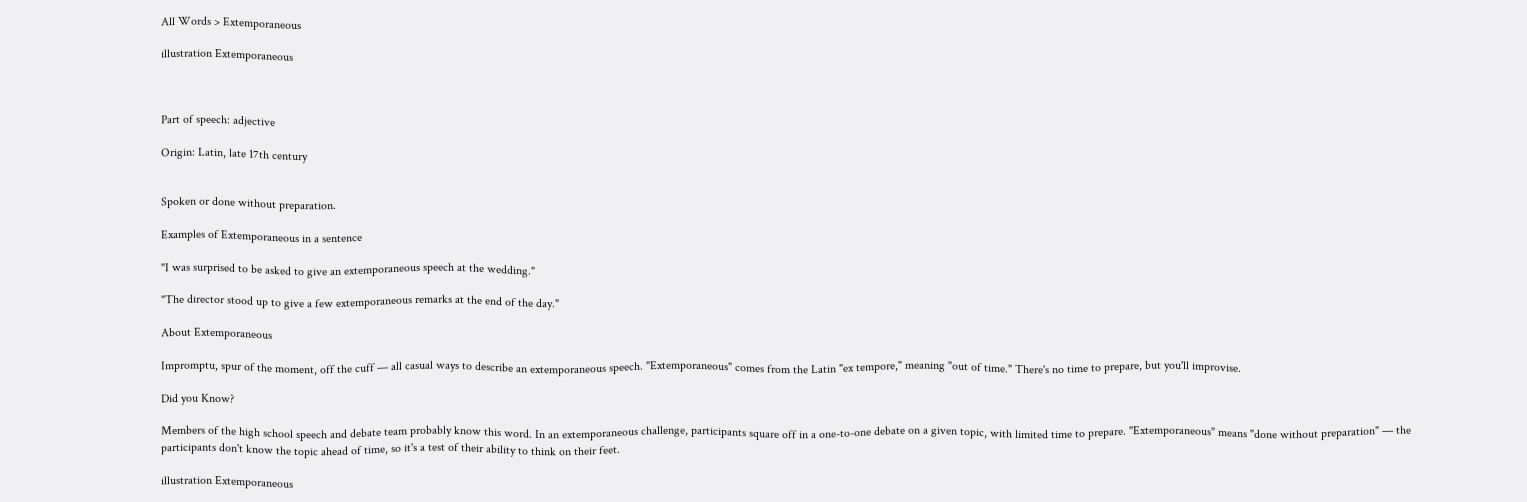All Words > Extemporaneous

illustration Extemporaneous



Part of speech: adjective

Origin: Latin, late 17th century


Spoken or done without preparation.

Examples of Extemporaneous in a sentence

"I was surprised to be asked to give an extemporaneous speech at the wedding."

"The director stood up to give a few extemporaneous remarks at the end of the day."

About Extemporaneous

Impromptu, spur of the moment, off the cuff — all casual ways to describe an extemporaneous speech. "Extemporaneous" comes from the Latin "ex tempore," meaning "out of time." There's no time to prepare, but you'll improvise.

Did you Know?

Members of the high school speech and debate team probably know this word. In an extemporaneous challenge, participants square off in a one-to-one debate on a given topic, with limited time to prepare. "Extemporaneous" means "done without preparation" — the participants don't know the topic ahead of time, so it's a test of their ability to think on their feet.

illustration Extemporaneous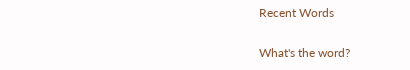Recent Words

What's the word?